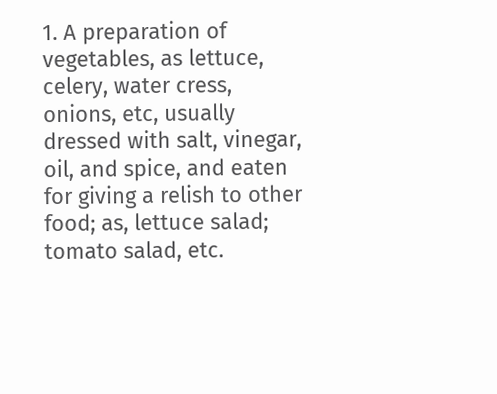1. A preparation of vegetables, as lettuce, celery, water cress, onions, etc, usually dressed with salt, vinegar, oil, and spice, and eaten for giving a relish to other food; as, lettuce salad; tomato salad, etc.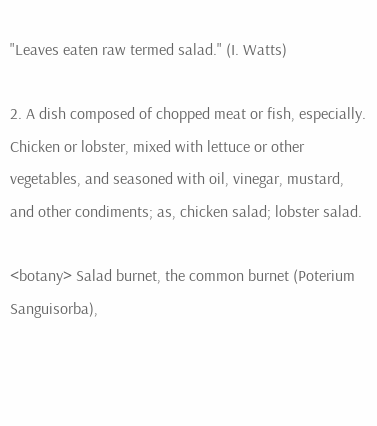"Leaves eaten raw termed salad." (I. Watts)

2. A dish composed of chopped meat or fish, especially. Chicken or lobster, mixed with lettuce or other vegetables, and seasoned with oil, vinegar, mustard, and other condiments; as, chicken salad; lobster salad.

<botany> Salad burnet, the common burnet (Poterium Sanguisorba),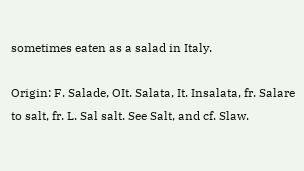sometimes eaten as a salad in Italy.

Origin: F. Salade, OIt. Salata, It. Insalata, fr. Salare to salt, fr. L. Sal salt. See Salt, and cf. Slaw.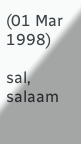(01 Mar 1998)

sal, salaam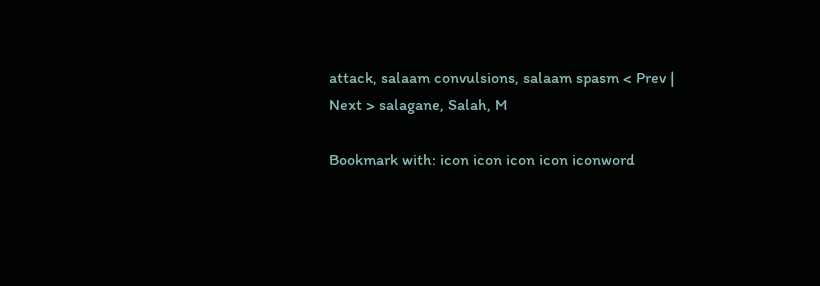attack, salaam convulsions, salaam spasm < Prev | Next > salagane, Salah, M

Bookmark with: icon icon icon icon iconword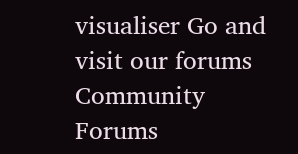visualiser Go and visit our forums Community Forums